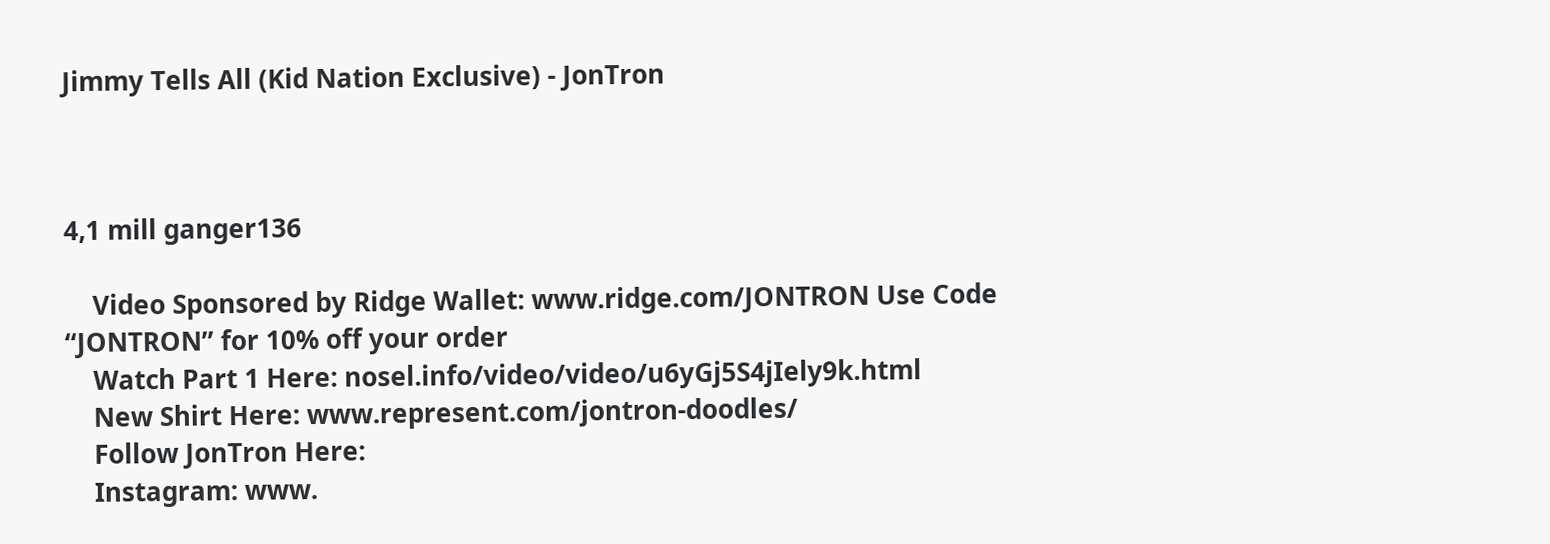Jimmy Tells All (Kid Nation Exclusive) - JonTron



4,1 mill ganger136

    Video Sponsored by Ridge Wallet: www.ridge.com/JONTRON Use Code “JONTRON” for 10% off your order
    Watch Part 1 Here: nosel.info/video/video/u6yGj5S4jIely9k.html
    New Shirt Here: www.represent.com/jontron-doodles/
    Follow JonTron Here:
    Instagram: www.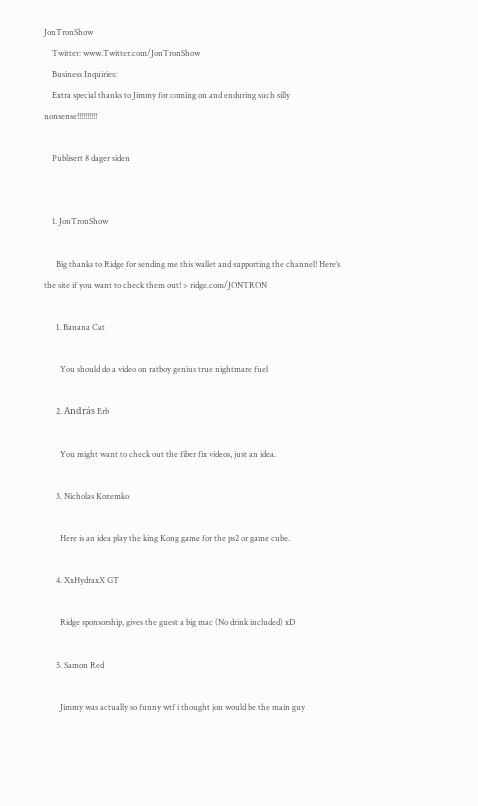JonTronShow
    Twitter: www.Twitter.com/JonTronShow
    Business Inquiries:
    Extra special thanks to Jimmy for coming on and enduring such silly nonsense!!!!!!!!!!

    Publisert 8 dager siden


    1. JonTronShow

      Big thanks to Ridge for sending me this wallet and supporting the channel! Here’s the site if you want to check them out! > ridge.com/JONTRON

      1. Banana Cat

        You should do a video on ratboy genius true nightmare fuel

      2. András Erb

        You might want to check out the fiber fix videos, just an idea.

      3. Nicholas Kozemko

        Here is an idea play the king Kong game for the ps2 or game cube.

      4. XxHydraxX GT

        Ridge sponsorship, gives the guest a big mac (No drink included) xD

      5. Samon Red

        Jimmy was actually so funny wtf i thought jon would be the main guy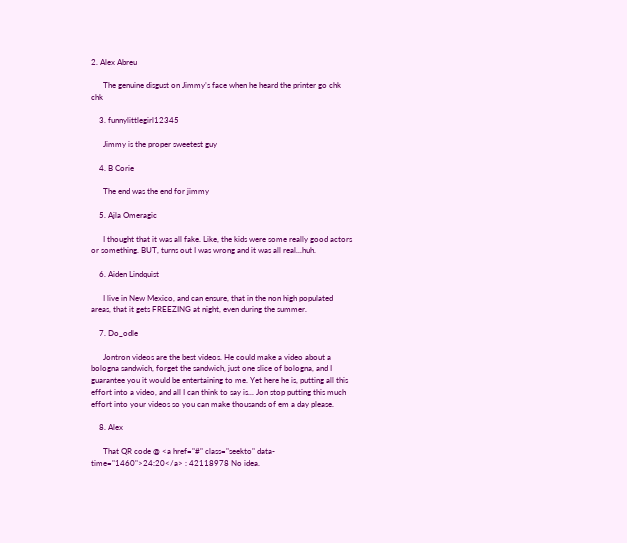2. Alex Abreu

      The genuine disgust on Jimmy’s face when he heard the printer go chk chk

    3. funnylittlegirl12345

      Jimmy is the proper sweetest guy

    4. B Corie

      The end was the end for jimmy

    5. Ajla Omeragic

      I thought that it was all fake. Like, the kids were some really good actors or something. BUT, turns out I was wrong and it was all real...huh.

    6. Aiden Lindquist

      I live in New Mexico, and can ensure, that in the non high populated areas, that it gets FREEZING at night, even during the summer.

    7. Do_odle

      Jontron videos are the best videos. He could make a video about a bologna sandwich, forget the sandwich, just one slice of bologna, and I guarantee you it would be entertaining to me. Yet here he is, putting all this effort into a video, and all I can think to say is... Jon stop putting this much effort into your videos so you can make thousands of em a day please.

    8. Alex

      That QR code @ <a href="#" class="seekto" data-time="1460">24:20</a> : 42118978 No idea.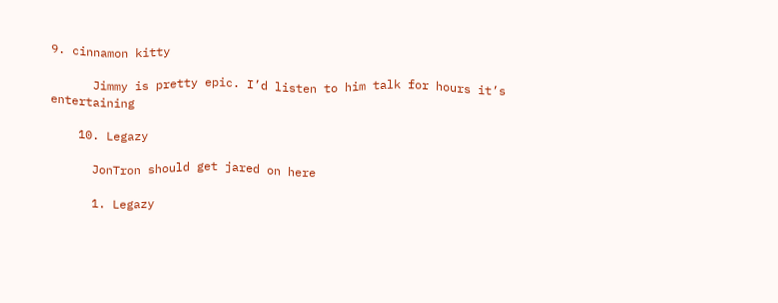9. cinnamon kitty

      Jimmy is pretty epic. I’d listen to him talk for hours it’s entertaining

    10. Legazy

      JonTron should get jared on here

      1. Legazy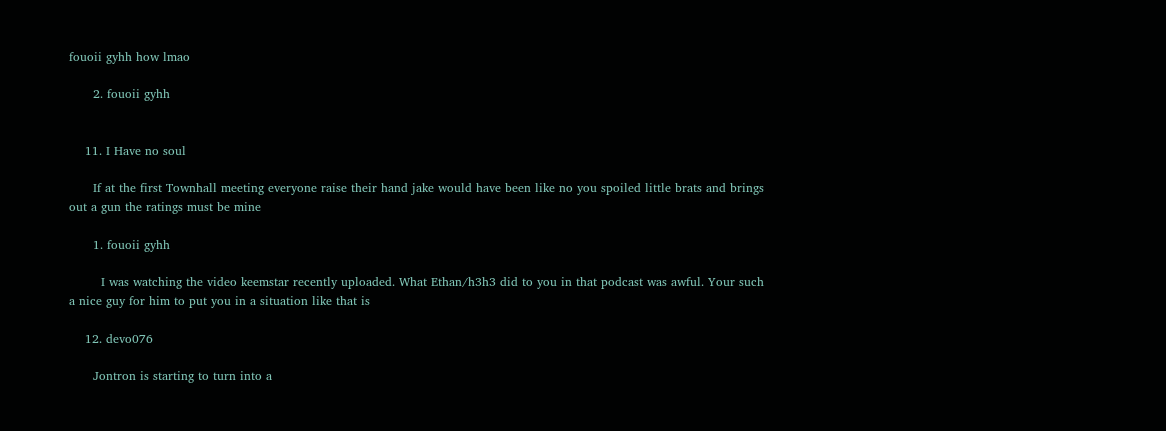fouoii gyhh how lmao

      2. fouoii gyhh


    11. I Have no soul

      If at the first Townhall meeting everyone raise their hand jake would have been like no you spoiled little brats and brings out a gun the ratings must be mine

      1. fouoii gyhh

        I was watching the video keemstar recently uploaded. What Ethan/h3h3 did to you in that podcast was awful. Your such a nice guy for him to put you in a situation like that is

    12. devo076

      Jontron is starting to turn into a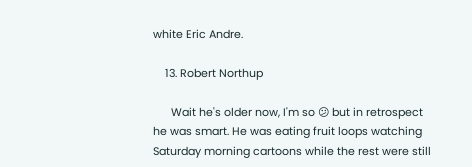white Eric Andre.

    13. Robert Northup

      Wait he's older now, I'm so 😕 but in retrospect he was smart. He was eating fruit loops watching Saturday morning cartoons while the rest were still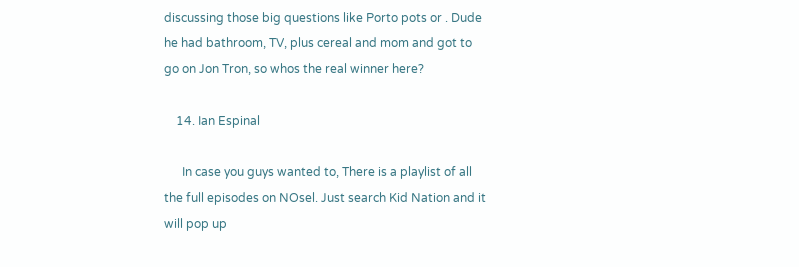discussing those big questions like Porto pots or . Dude he had bathroom, TV, plus cereal and mom and got to go on Jon Tron, so whos the real winner here?

    14. Ian Espinal

      In case you guys wanted to, There is a playlist of all the full episodes on NOsel. Just search Kid Nation and it will pop up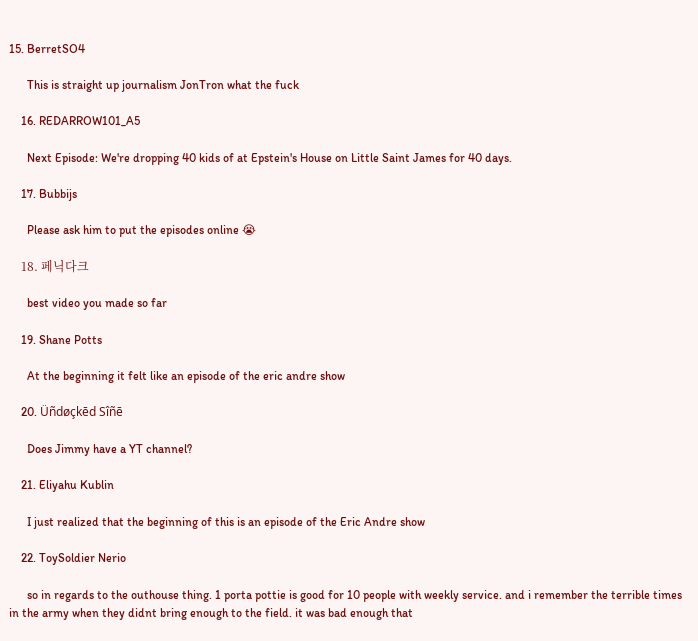15. BerretSO4

      This is straight up journalism JonTron what the fuck

    16. REDARROW101_A5

      Next Episode: We're dropping 40 kids of at Epstein's House on Little Saint James for 40 days.

    17. Bubbijs

      Please ask him to put the episodes online 😭

    18. 페닉다크

      best video you made so far

    19. Shane Potts

      At the beginning it felt like an episode of the eric andre show

    20. Üñdøçkēd Sîñē

      Does Jimmy have a YT channel?

    21. Eliyahu Kublin

      I just realized that the beginning of this is an episode of the Eric Andre show

    22. ToySoldier Nerio

      so in regards to the outhouse thing. 1 porta pottie is good for 10 people with weekly service. and i remember the terrible times in the army when they didnt bring enough to the field. it was bad enough that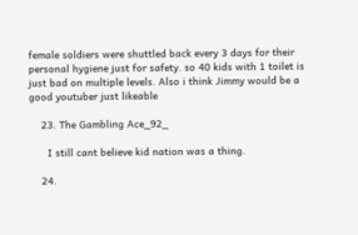female soldiers were shuttled back every 3 days for their personal hygiene just for safety. so 40 kids with 1 toilet is just bad on multiple levels. Also i think Jimmy would be a good youtuber just likeable

    23. The Gambling Ace_92_

      I still cant believe kid nation was a thing.

    24.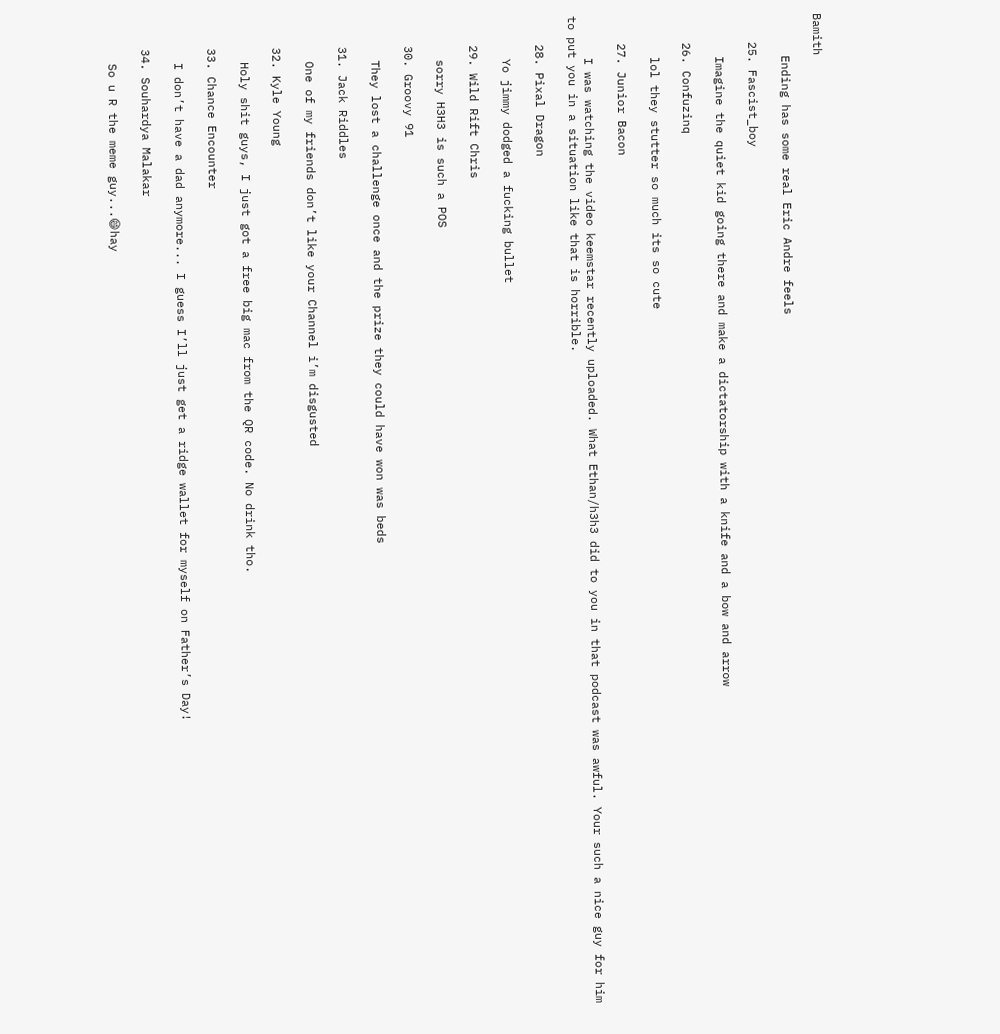Bamith

      Ending has some real Eric Andre feels

    25. Fascist_boy

      Imagine the quiet kid going there and make a dictatorship with a knife and a bow and arrow

    26. Confuzinq

      lol they stutter so much its so cute

    27. Junior Bacon

      I was watching the video keemstar recently uploaded. What Ethan/h3h3 did to you in that podcast was awful. Your such a nice guy for him to put you in a situation like that is horrible.

    28. Pixal Dragon

      Yo jimmy dodged a fucking bullet

    29. Wild Rift Chris

      sorry H3H3 is such a POS

    30. Groovy 91

      They lost a challenge once and the prize they could have won was beds

    31. Jack Riddles

      One of my friends don’t like your Channel i’m disgusted

    32. Kyle Young

      Holy shit guys, I just got a free big mac from the QR code. No drink tho.

    33. Chance Encounter

      I don’t have a dad anymore... I guess I’ll just get a ridge wallet for myself on Father’s Day!

    34. Souhardya Malakar

      So u R the meme guy...😄hay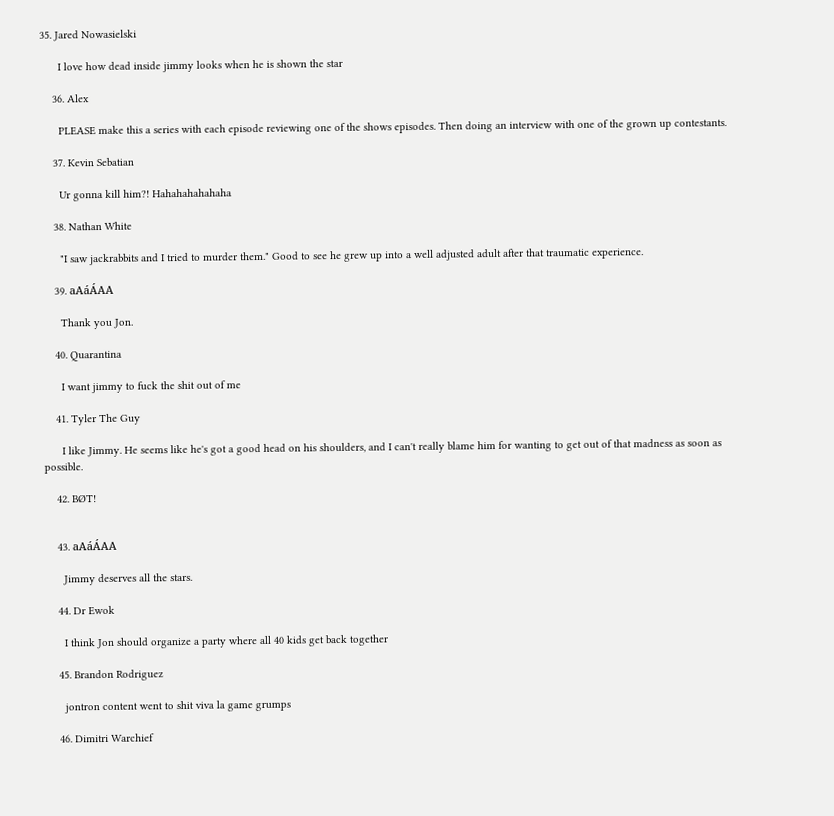35. Jared Nowasielski

      I love how dead inside jimmy looks when he is shown the star

    36. Alex

      PLEASE make this a series with each episode reviewing one of the shows episodes. Then doing an interview with one of the grown up contestants.

    37. Kevin Sebatian

      Ur gonna kill him?! Hahahahahahaha

    38. Nathan White

      "I saw jackrabbits and I tried to murder them." Good to see he grew up into a well adjusted adult after that traumatic experience.

    39. aAáÁAA

      Thank you Jon.

    40. Quarantina

      I want jimmy to fuck the shit out of me

    41. Tyler The Guy

      I like Jimmy. He seems like he's got a good head on his shoulders, and I can't really blame him for wanting to get out of that madness as soon as possible.

    42. BØT!


    43. aAáÁAA

      Jimmy deserves all the stars.

    44. Dr Ewok

      I think Jon should organize a party where all 40 kids get back together

    45. Brandon Rodriguez

      jontron content went to shit viva la game grumps

    46. Dimitri Warchief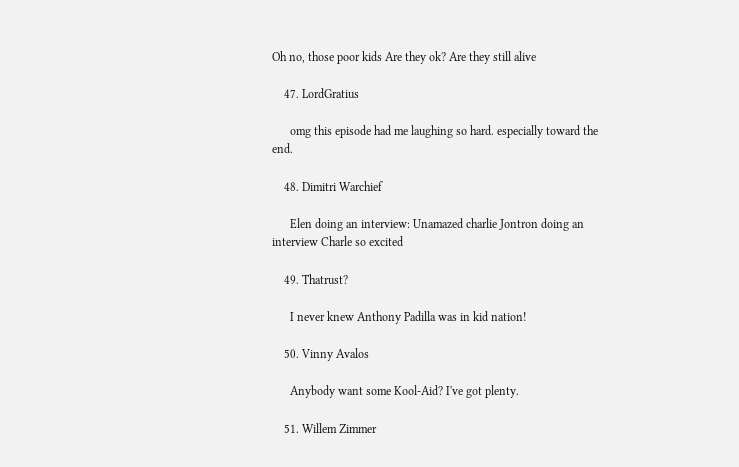Oh no, those poor kids Are they ok? Are they still alive

    47. LordGratius

      omg this episode had me laughing so hard. especially toward the end.

    48. Dimitri Warchief

      Elen doing an interview: Unamazed charlie Jontron doing an interview Charle so excited

    49. Thatrust?

      I never knew Anthony Padilla was in kid nation!

    50. Vinny Avalos

      Anybody want some Kool-Aid? I've got plenty.

    51. Willem Zimmer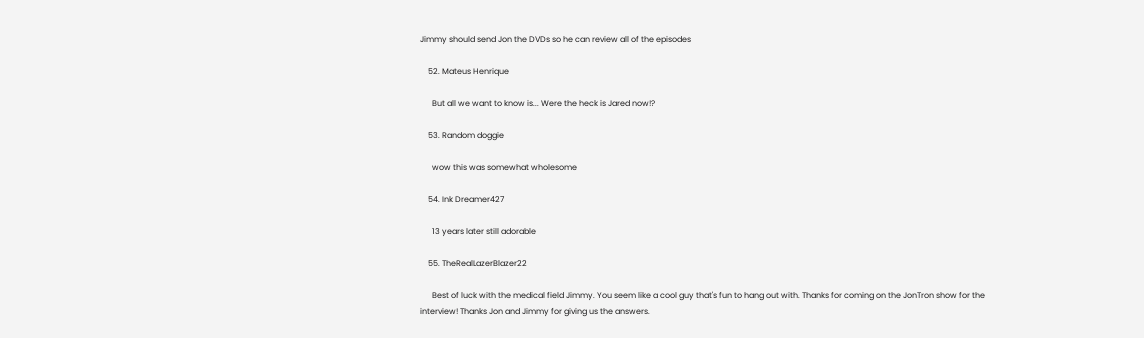Jimmy should send Jon the DVDs so he can review all of the episodes

    52. Mateus Henrique

      But all we want to know is... Were the heck is Jared now!?

    53. Random doggie

      wow this was somewhat wholesome

    54. Ink Dreamer427

      13 years later still adorable

    55. TheRealLazerBlazer22

      Best of luck with the medical field Jimmy. You seem like a cool guy that's fun to hang out with. Thanks for coming on the JonTron show for the interview! Thanks Jon and Jimmy for giving us the answers.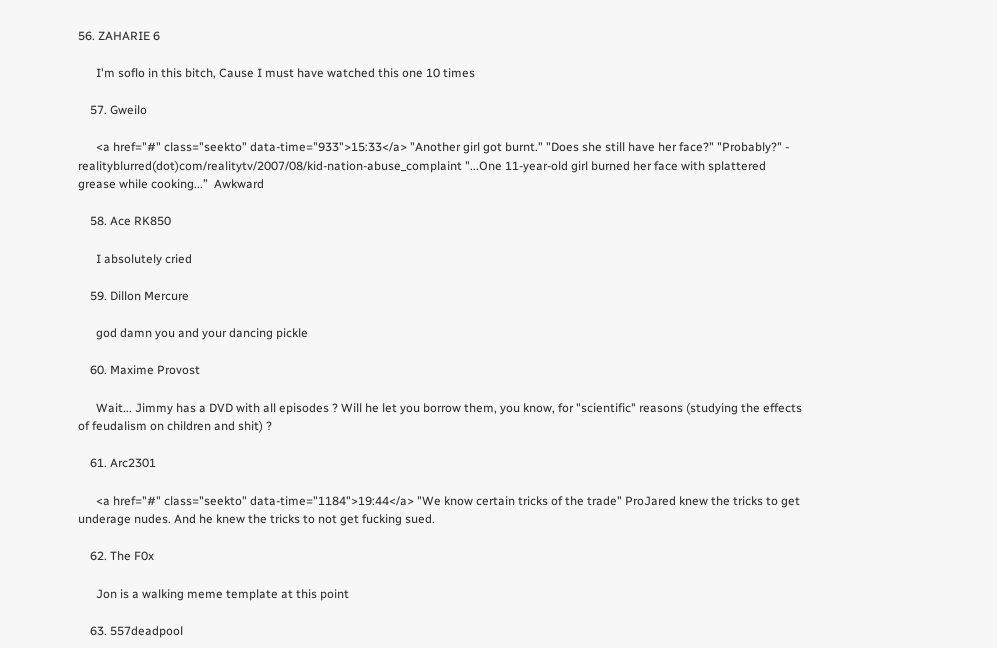56. ZAHARIE 6

      I'm soflo in this bitch, Cause I must have watched this one 10 times

    57. Gweilo

      <a href="#" class="seekto" data-time="933">15:33</a> "Another girl got burnt." "Does she still have her face?" "Probably?" - realityblurred(dot)com/realitytv/2007/08/kid-nation-abuse_complaint "...One 11-year-old girl burned her face with splattered grease while cooking...”  Awkward

    58. Ace RK850

      I absolutely cried

    59. Dillon Mercure

      god damn you and your dancing pickle

    60. Maxime Provost

      Wait... Jimmy has a DVD with all episodes ? Will he let you borrow them, you know, for "scientific" reasons (studying the effects of feudalism on children and shit) ?

    61. Arc2301

      <a href="#" class="seekto" data-time="1184">19:44</a> "We know certain tricks of the trade" ProJared knew the tricks to get underage nudes. And he knew the tricks to not get fucking sued.

    62. The F0x

      Jon is a walking meme template at this point

    63. 557deadpool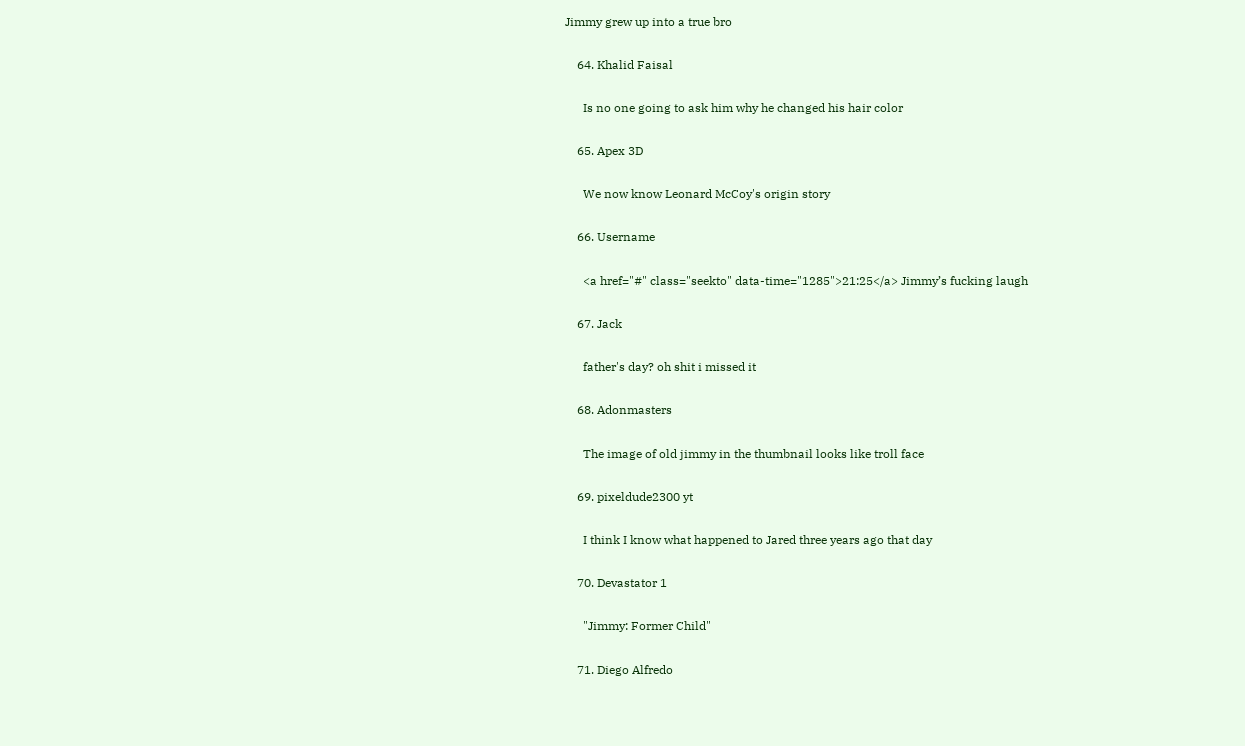Jimmy grew up into a true bro

    64. Khalid Faisal

      Is no one going to ask him why he changed his hair color

    65. Apex 3D

      We now know Leonard McCoy's origin story

    66. Username

      <a href="#" class="seekto" data-time="1285">21:25</a> Jimmy’s fucking laugh

    67. Jack

      father's day? oh shit i missed it

    68. Adonmasters

      The image of old jimmy in the thumbnail looks like troll face

    69. pixeldude2300 yt

      I think I know what happened to Jared three years ago that day

    70. Devastator 1

      "Jimmy: Former Child"

    71. Diego Alfredo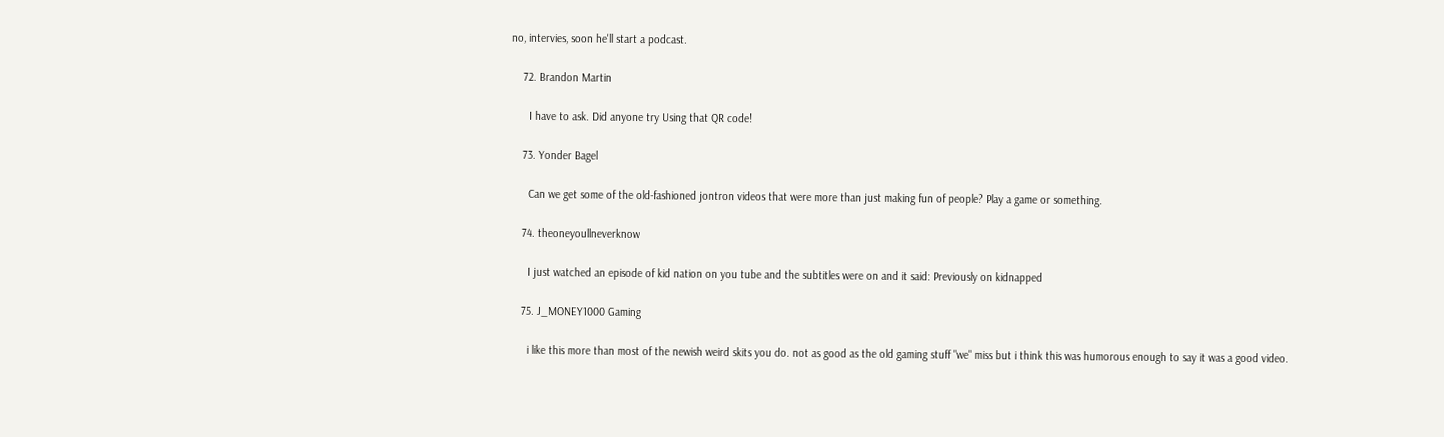no, intervies, soon he'll start a podcast.

    72. Brandon Martin

      I have to ask. Did anyone try Using that QR code!

    73. Yonder Bagel

      Can we get some of the old-fashioned jontron videos that were more than just making fun of people? Play a game or something.

    74. theoneyoullneverknow

      I just watched an episode of kid nation on you tube and the subtitles were on and it said: Previously on kidnapped

    75. J_MONEY1000 Gaming

      i like this more than most of the newish weird skits you do. not as good as the old gaming stuff "we" miss but i think this was humorous enough to say it was a good video.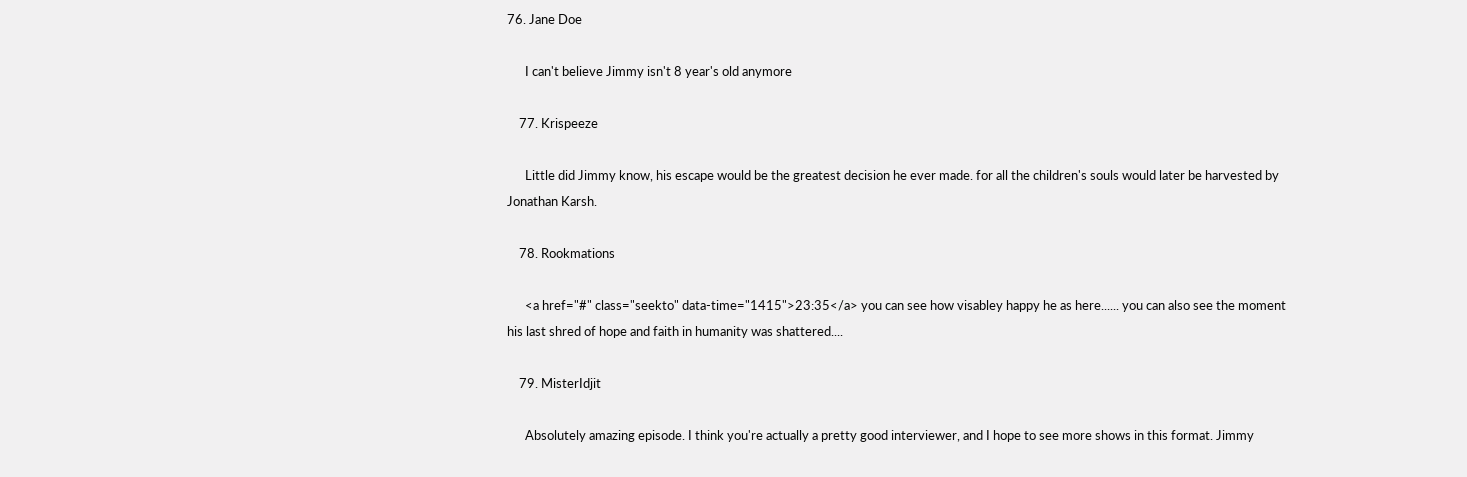76. Jane Doe

      I can't believe Jimmy isn't 8 year's old anymore

    77. Krispeeze

      Little did Jimmy know, his escape would be the greatest decision he ever made. for all the children's souls would later be harvested by Jonathan Karsh.

    78. Rookmations

      <a href="#" class="seekto" data-time="1415">23:35</a> you can see how visabley happy he as here...... you can also see the moment his last shred of hope and faith in humanity was shattered....

    79. MisterIdjit

      Absolutely amazing episode. I think you're actually a pretty good interviewer, and I hope to see more shows in this format. Jimmy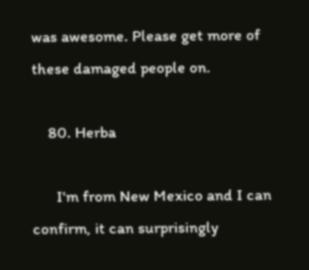was awesome. Please get more of these damaged people on.

    80. Herba

      I'm from New Mexico and I can confirm, it can surprisingly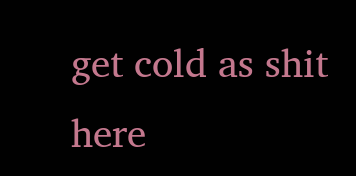get cold as shit here